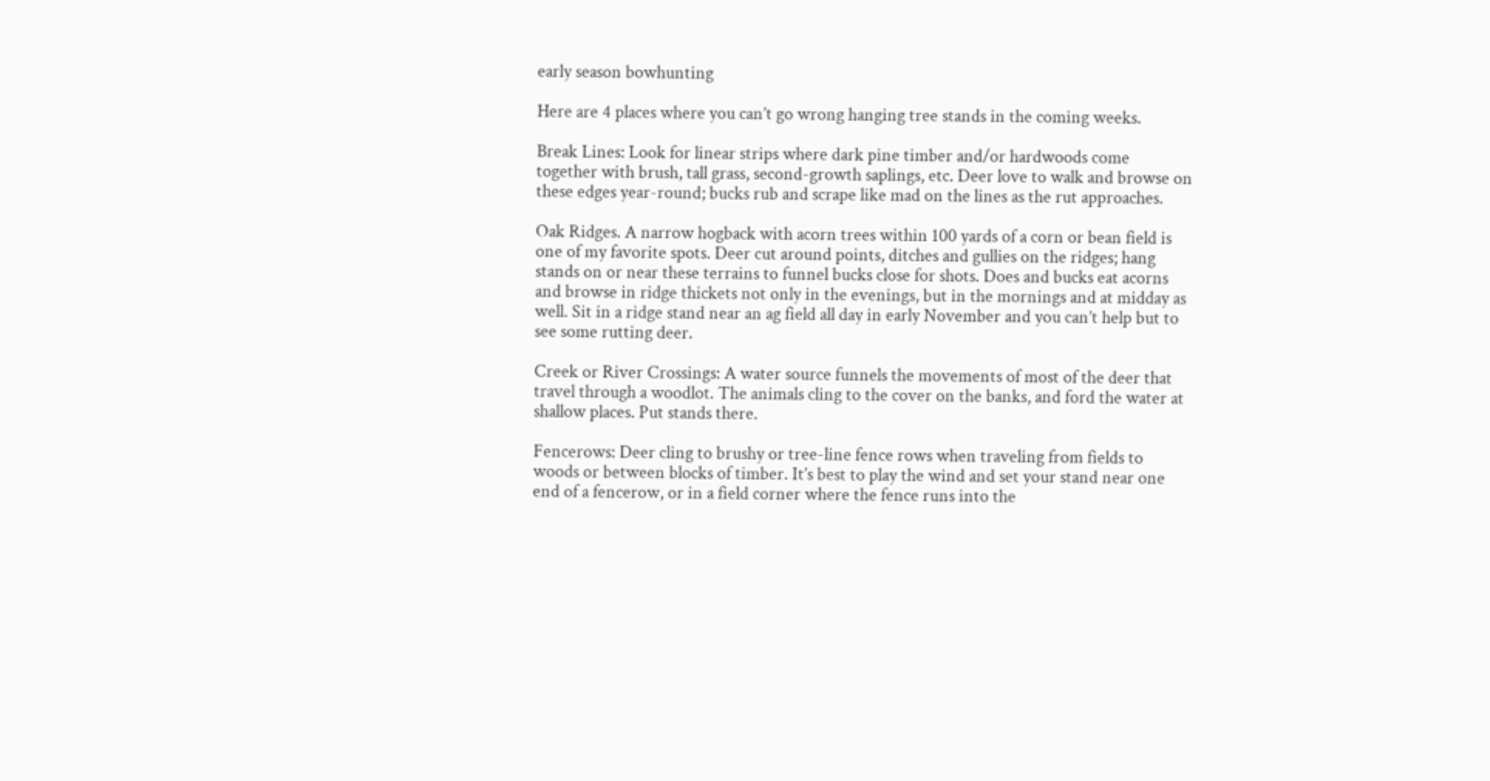early season bowhunting

Here are 4 places where you can’t go wrong hanging tree stands in the coming weeks.

Break Lines: Look for linear strips where dark pine timber and/or hardwoods come together with brush, tall grass, second-growth saplings, etc. Deer love to walk and browse on these edges year-round; bucks rub and scrape like mad on the lines as the rut approaches.

Oak Ridges. A narrow hogback with acorn trees within 100 yards of a corn or bean field is one of my favorite spots. Deer cut around points, ditches and gullies on the ridges; hang stands on or near these terrains to funnel bucks close for shots. Does and bucks eat acorns and browse in ridge thickets not only in the evenings, but in the mornings and at midday as well. Sit in a ridge stand near an ag field all day in early November and you can’t help but to see some rutting deer.

Creek or River Crossings: A water source funnels the movements of most of the deer that travel through a woodlot. The animals cling to the cover on the banks, and ford the water at shallow places. Put stands there.

Fencerows: Deer cling to brushy or tree-line fence rows when traveling from fields to woods or between blocks of timber. It’s best to play the wind and set your stand near one end of a fencerow, or in a field corner where the fence runs into the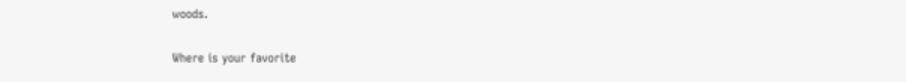woods.

Where is your favorite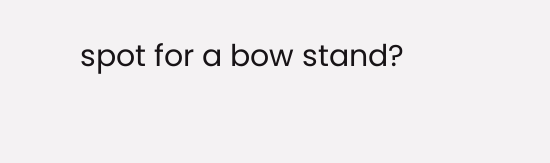spot for a bow stand?